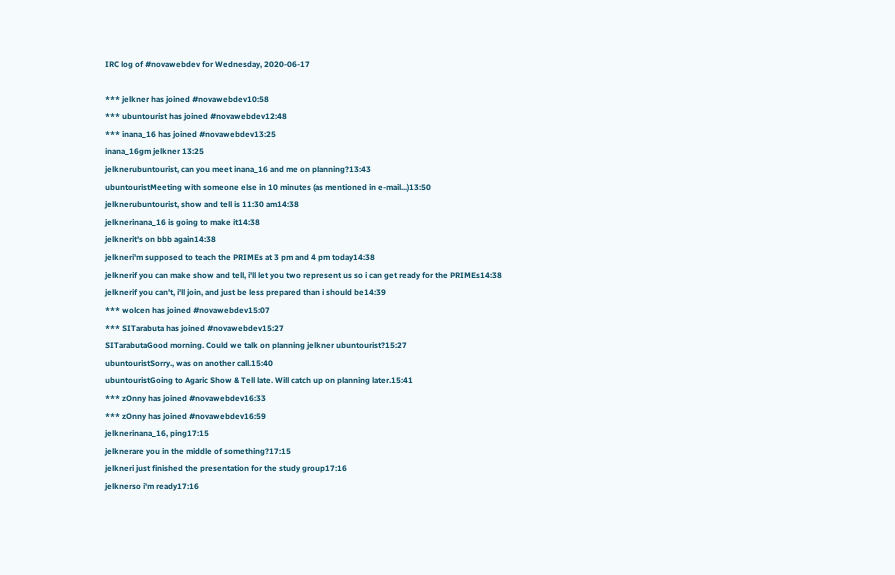IRC log of #novawebdev for Wednesday, 2020-06-17

*** jelkner has joined #novawebdev10:58
*** ubuntourist has joined #novawebdev12:48
*** inana_16 has joined #novawebdev13:25
inana_16gm jelkner 13:25
jelknerubuntourist, can you meet inana_16 and me on planning?13:43
ubuntouristMeeting with someone else in 10 minutes (as mentioned in e-mail...)13:50
jelknerubuntourist, show and tell is 11:30 am14:38
jelknerinana_16 is going to make it14:38
jelknerit's on bbb again14:38
jelkneri'm supposed to teach the PRIMEs at 3 pm and 4 pm today14:38
jelknerif you can make show and tell, i'll let you two represent us so i can get ready for the PRIMEs14:38
jelknerif you can't, i'll join, and just be less prepared than i should be14:39
*** wolcen has joined #novawebdev15:07
*** SITarabuta has joined #novawebdev15:27
SITarabutaGood morning. Could we talk on planning jelkner ubuntourist?15:27
ubuntouristSorry., was on another call.15:40
ubuntouristGoing to Agaric Show & Tell late. Will catch up on planning later.15:41
*** zOnny has joined #novawebdev16:33
*** zOnny has joined #novawebdev16:59
jelknerinana_16, ping17:15
jelknerare you in the middle of something?17:15
jelkneri just finished the presentation for the study group17:16
jelknerso i'm ready17:16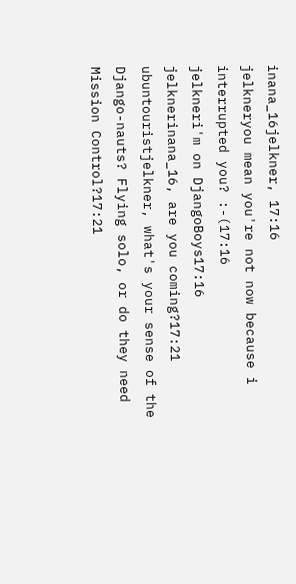inana_16jelkner, 17:16
jelkneryou mean you're not now because i interrupted you? :-(17:16
jelkneri'm on DjangoBoys17:16
jelknerinana_16, are you coming?17:21
ubuntouristjelkner, what's your sense of the Django-nauts? Flying solo, or do they need Mission Control?17:21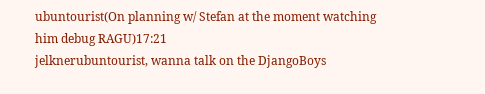ubuntourist(On planning w/ Stefan at the moment watching him debug RAGU)17:21
jelknerubuntourist, wanna talk on the DjangoBoys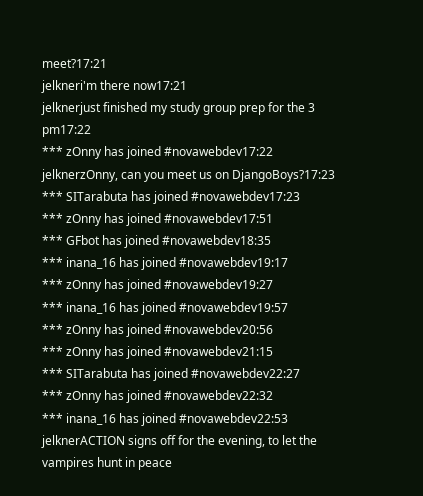meet?17:21
jelkneri'm there now17:21
jelknerjust finished my study group prep for the 3 pm17:22
*** zOnny has joined #novawebdev17:22
jelknerzOnny, can you meet us on DjangoBoys?17:23
*** SITarabuta has joined #novawebdev17:23
*** zOnny has joined #novawebdev17:51
*** GFbot has joined #novawebdev18:35
*** inana_16 has joined #novawebdev19:17
*** zOnny has joined #novawebdev19:27
*** inana_16 has joined #novawebdev19:57
*** zOnny has joined #novawebdev20:56
*** zOnny has joined #novawebdev21:15
*** SITarabuta has joined #novawebdev22:27
*** zOnny has joined #novawebdev22:32
*** inana_16 has joined #novawebdev22:53
jelknerACTION signs off for the evening, to let the vampires hunt in peace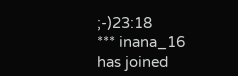;-)23:18
*** inana_16 has joined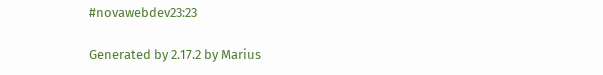#novawebdev23:23

Generated by 2.17.2 by Marius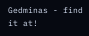Gedminas - find it at!